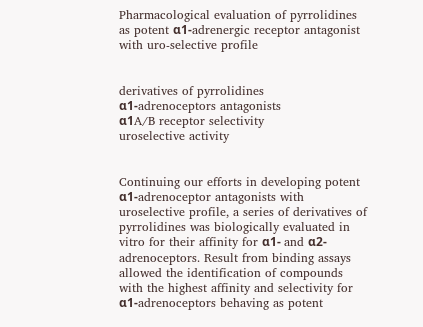Pharmacological evaluation of pyrrolidines as potent α1-adrenergic receptor antagonist with uro-selective profile


derivatives of pyrrolidines
α1-adrenoceptors antagonists
α1A/B receptor selectivity
uroselective activity


Continuing our efforts in developing potent α1-adrenoceptor antagonists with uroselective profile, a series of derivatives of pyrrolidines was biologically evaluated in vitro for their affinity for α1- and α2-adrenoceptors. Result from binding assays allowed the identification of compounds with the highest affinity and selectivity for α1-adrenoceptors behaving as potent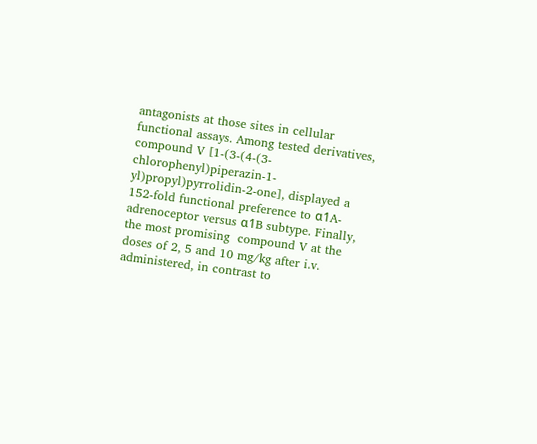antagonists at those sites in cellular functional assays. Among tested derivatives, compound V [1-(3-(4-(3-chlorophenyl)piperazin-1-yl)propyl)pyrrolidin-2-one], displayed a 152-fold functional preference to α1A-adrenoceptor versus α1B subtype. Finally, the most promising  compound V at the doses of 2, 5 and 10 mg/kg after i.v. administered, in contrast to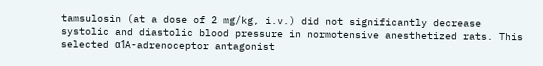tamsulosin (at a dose of 2 mg/kg, i.v.) did not significantly decrease systolic and diastolic blood pressure in normotensive anesthetized rats. This selected α1A-adrenoceptor antagonist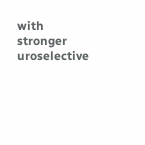with stronger uroselective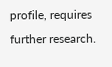profile, requires further research.